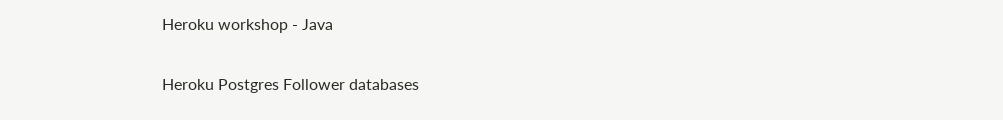Heroku workshop - Java

Heroku Postgres Follower databases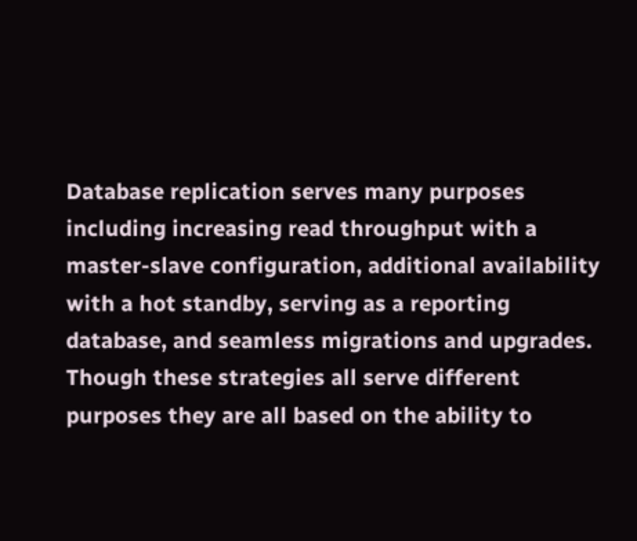Database replication serves many purposes including increasing read throughput with a master-slave configuration, additional availability with a hot standby, serving as a reporting database, and seamless migrations and upgrades. Though these strategies all serve different purposes they are all based on the ability to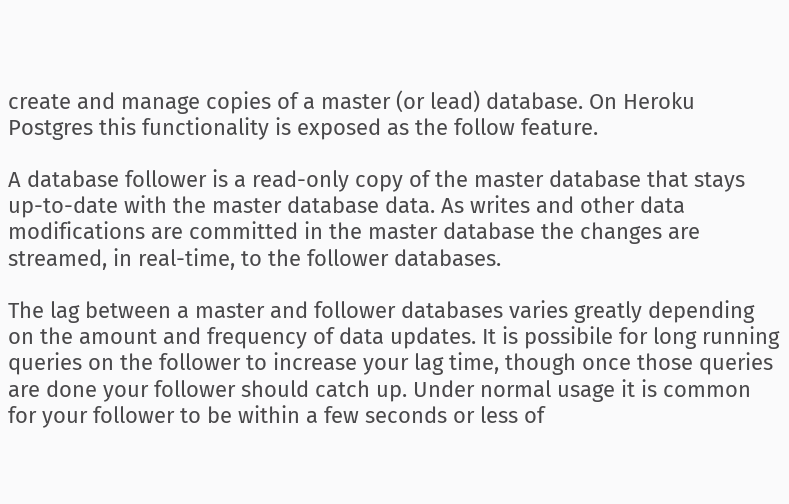create and manage copies of a master (or lead) database. On Heroku Postgres this functionality is exposed as the follow feature.

A database follower is a read-only copy of the master database that stays up-to-date with the master database data. As writes and other data modifications are committed in the master database the changes are streamed, in real-time, to the follower databases.

The lag between a master and follower databases varies greatly depending on the amount and frequency of data updates. It is possibile for long running queries on the follower to increase your lag time, though once those queries are done your follower should catch up. Under normal usage it is common for your follower to be within a few seconds or less of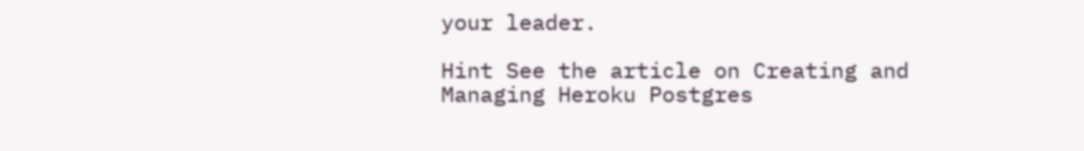your leader.

Hint See the article on Creating and Managing Heroku Postgres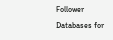Follower Databases for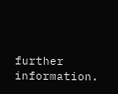further information.